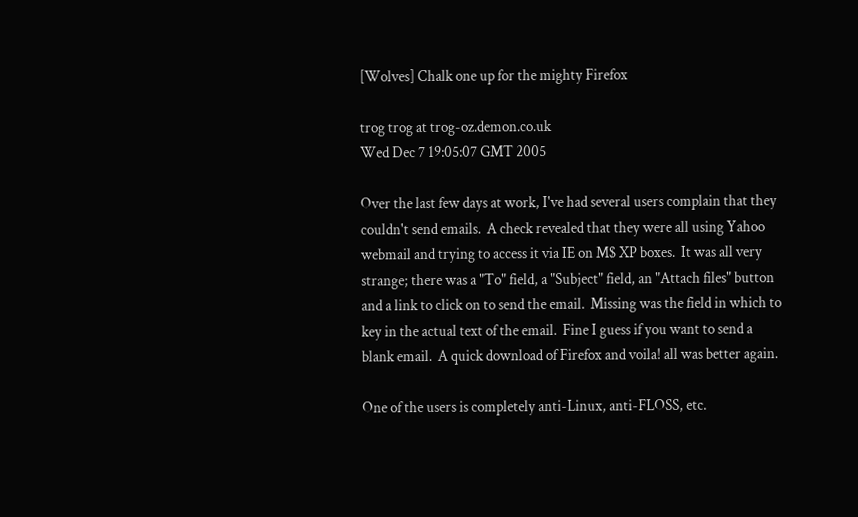[Wolves] Chalk one up for the mighty Firefox

trog trog at trog-oz.demon.co.uk
Wed Dec 7 19:05:07 GMT 2005

Over the last few days at work, I've had several users complain that they
couldn't send emails.  A check revealed that they were all using Yahoo
webmail and trying to access it via IE on M$ XP boxes.  It was all very
strange; there was a "To" field, a "Subject" field, an "Attach files" button
and a link to click on to send the email.  Missing was the field in which to
key in the actual text of the email.  Fine I guess if you want to send a
blank email.  A quick download of Firefox and voila! all was better again.

One of the users is completely anti-Linux, anti-FLOSS, etc.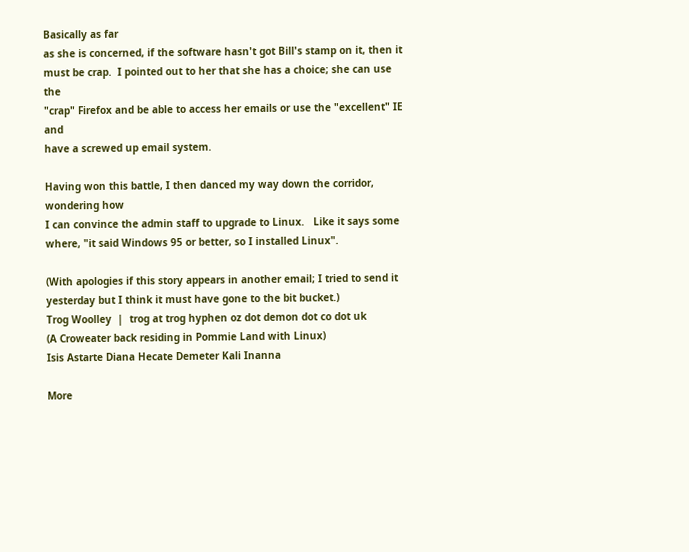Basically as far
as she is concerned, if the software hasn't got Bill's stamp on it, then it
must be crap.  I pointed out to her that she has a choice; she can use the
"crap" Firefox and be able to access her emails or use the "excellent" IE and
have a screwed up email system.

Having won this battle, I then danced my way down the corridor, wondering how
I can convince the admin staff to upgrade to Linux.   Like it says some
where, "it said Windows 95 or better, so I installed Linux".

(With apologies if this story appears in another email; I tried to send it
yesterday but I think it must have gone to the bit bucket.)
Trog Woolley  |  trog at trog hyphen oz dot demon dot co dot uk
(A Croweater back residing in Pommie Land with Linux)
Isis Astarte Diana Hecate Demeter Kali Inanna

More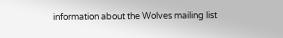information about the Wolves mailing list